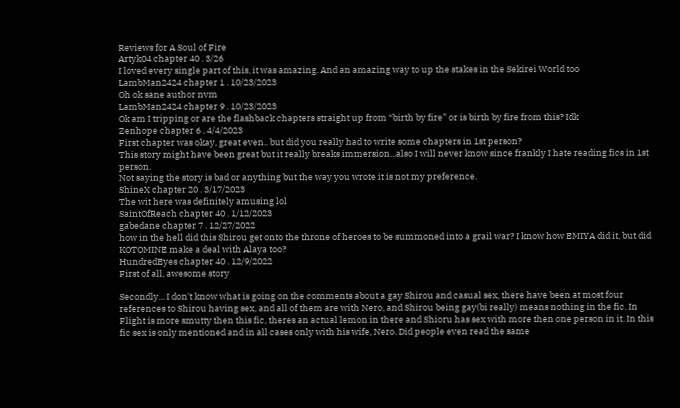Reviews for A Soul of Fire
Artyk04 chapter 40 . 3/26
I loved every single part of this, it was amazing. And an amazing way to up the stakes in the Sekirei World too
LambMan2424 chapter 1 . 10/23/2023
Oh ok sane author nvm
LambMan2424 chapter 9 . 10/23/2023
Ok am I tripping or are the flashback chapters straight up from “birth by fire” or is birth by fire from this? Idk
Zenhope chapter 6 . 4/4/2023
First chapter was okay, great even.. but did you really had to write some chapters in 1st person?
This story might have been great but it really breaks immersion...also I will never know since frankly I hate reading fics in 1st person.
Not saying the story is bad or anything but the way you wrote it is not my preference.
ShineX chapter 20 . 3/17/2023
The wit here was definitely amusing lol
SaintOfReach chapter 40 . 1/12/2023
gabedane chapter 7 . 12/27/2022
how in the hell did this Shirou get onto the throne of heroes to be summoned into a grail war? I know how EMIYA did it, but did KOTOMINE make a deal with Alaya too?
HundredEyes chapter 40 . 12/9/2022
First of all, awesome story

Secondly... I don't know what is going on the comments about a gay Shirou and casual sex, there have been at most four references to Shirou having sex, and all of them are with Nero, and Shirou being gay(bi really) means nothing in the fic. In Flight is more smutty then this fic, theres an actual lemon in there and Shioru has sex with more then one person in it. In this fic sex is only mentioned and in all cases only with his wife, Nero. Did people even read the same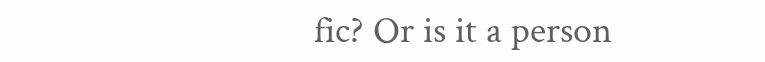fic? Or is it a person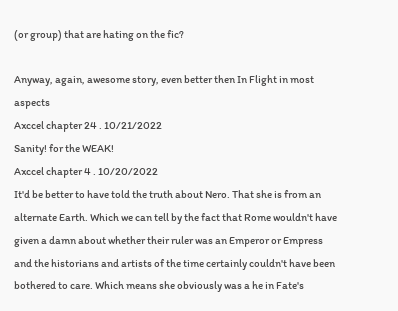(or group) that are hating on the fic?

Anyway, again, awesome story, even better then In Flight in most aspects
Axccel chapter 24 . 10/21/2022
Sanity! for the WEAK!
Axccel chapter 4 . 10/20/2022
It'd be better to have told the truth about Nero. That she is from an alternate Earth. Which we can tell by the fact that Rome wouldn't have given a damn about whether their ruler was an Emperor or Empress and the historians and artists of the time certainly couldn't have been bothered to care. Which means she obviously was a he in Fate's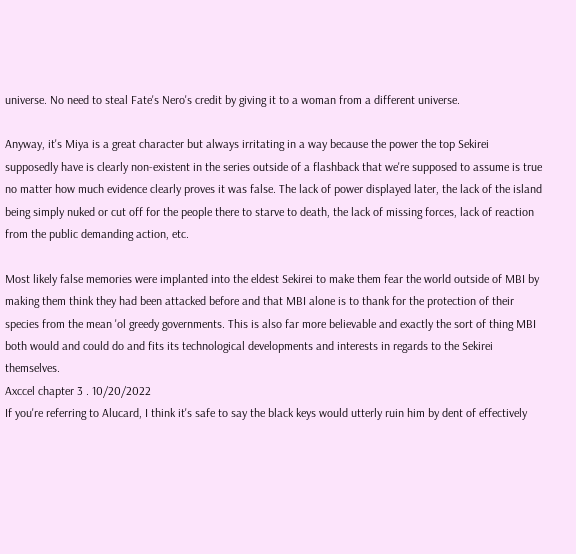universe. No need to steal Fate's Nero's credit by giving it to a woman from a different universe.

Anyway, it's Miya is a great character but always irritating in a way because the power the top Sekirei supposedly have is clearly non-existent in the series outside of a flashback that we're supposed to assume is true no matter how much evidence clearly proves it was false. The lack of power displayed later, the lack of the island being simply nuked or cut off for the people there to starve to death, the lack of missing forces, lack of reaction from the public demanding action, etc.

Most likely false memories were implanted into the eldest Sekirei to make them fear the world outside of MBI by making them think they had been attacked before and that MBI alone is to thank for the protection of their species from the mean 'ol greedy governments. This is also far more believable and exactly the sort of thing MBI both would and could do and fits its technological developments and interests in regards to the Sekirei themselves.
Axccel chapter 3 . 10/20/2022
If you're referring to Alucard, I think it's safe to say the black keys would utterly ruin him by dent of effectively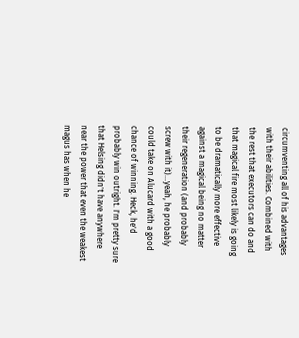circumventing all of his advantages with their abilities. Combined with the rest that executors can do and that magical fire most likely is going to be dramatically more effective against a magical being no matter their regeneration (and probably screw with it)...yeah, he probably could take on Alucard with a good chance of winning. Heck, he'd probably win outright. I'm pretty sure that Helsing didn't have anywhere near the power that even the weakest magus has when he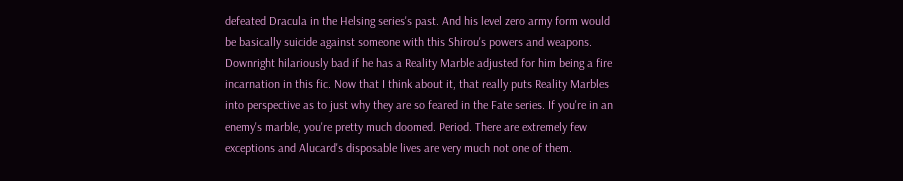defeated Dracula in the Helsing series's past. And his level zero army form would be basically suicide against someone with this Shirou's powers and weapons. Downright hilariously bad if he has a Reality Marble adjusted for him being a fire incarnation in this fic. Now that I think about it, that really puts Reality Marbles into perspective as to just why they are so feared in the Fate series. If you're in an enemy's marble, you're pretty much doomed. Period. There are extremely few exceptions and Alucard's disposable lives are very much not one of them.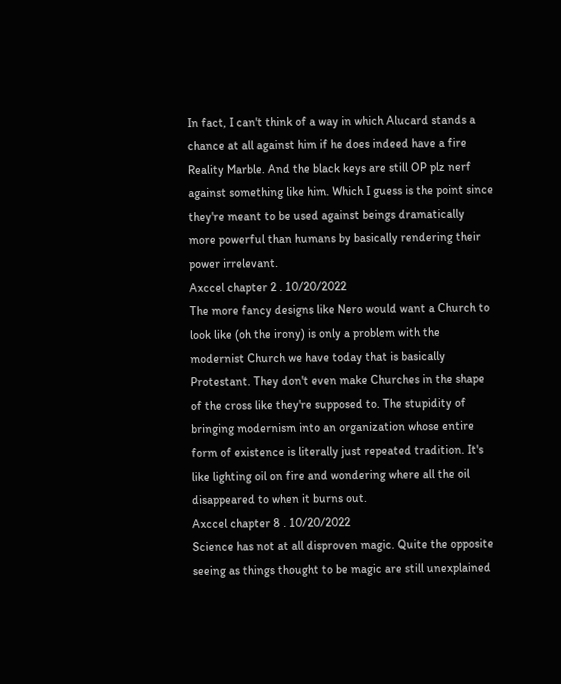In fact, I can't think of a way in which Alucard stands a chance at all against him if he does indeed have a fire Reality Marble. And the black keys are still OP plz nerf against something like him. Which I guess is the point since they're meant to be used against beings dramatically more powerful than humans by basically rendering their power irrelevant.
Axccel chapter 2 . 10/20/2022
The more fancy designs like Nero would want a Church to look like (oh the irony) is only a problem with the modernist Church we have today that is basically Protestant. They don't even make Churches in the shape of the cross like they're supposed to. The stupidity of bringing modernism into an organization whose entire form of existence is literally just repeated tradition. It's like lighting oil on fire and wondering where all the oil disappeared to when it burns out.
Axccel chapter 8 . 10/20/2022
Science has not at all disproven magic. Quite the opposite seeing as things thought to be magic are still unexplained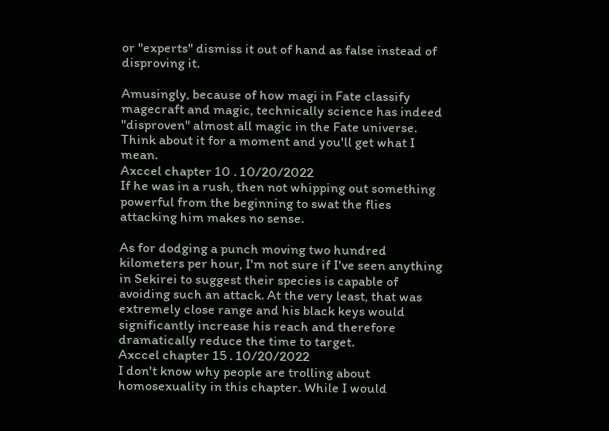or "experts" dismiss it out of hand as false instead of disproving it.

Amusingly, because of how magi in Fate classify magecraft and magic, technically science has indeed "disproven" almost all magic in the Fate universe. Think about it for a moment and you'll get what I mean.
Axccel chapter 10 . 10/20/2022
If he was in a rush, then not whipping out something powerful from the beginning to swat the flies attacking him makes no sense.

As for dodging a punch moving two hundred kilometers per hour, I'm not sure if I've seen anything in Sekirei to suggest their species is capable of avoiding such an attack. At the very least, that was extremely close range and his black keys would significantly increase his reach and therefore dramatically reduce the time to target.
Axccel chapter 15 . 10/20/2022
I don't know why people are trolling about homosexuality in this chapter. While I would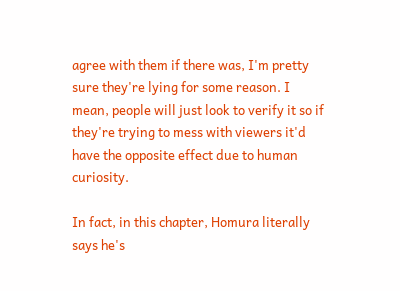agree with them if there was, I'm pretty sure they're lying for some reason. I mean, people will just look to verify it so if they're trying to mess with viewers it'd have the opposite effect due to human curiosity.

In fact, in this chapter, Homura literally says he's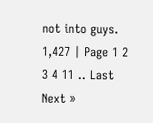not into guys.
1,427 | Page 1 2 3 4 11 .. Last Next »